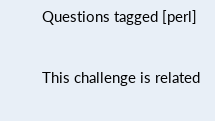Questions tagged [perl]

This challenge is related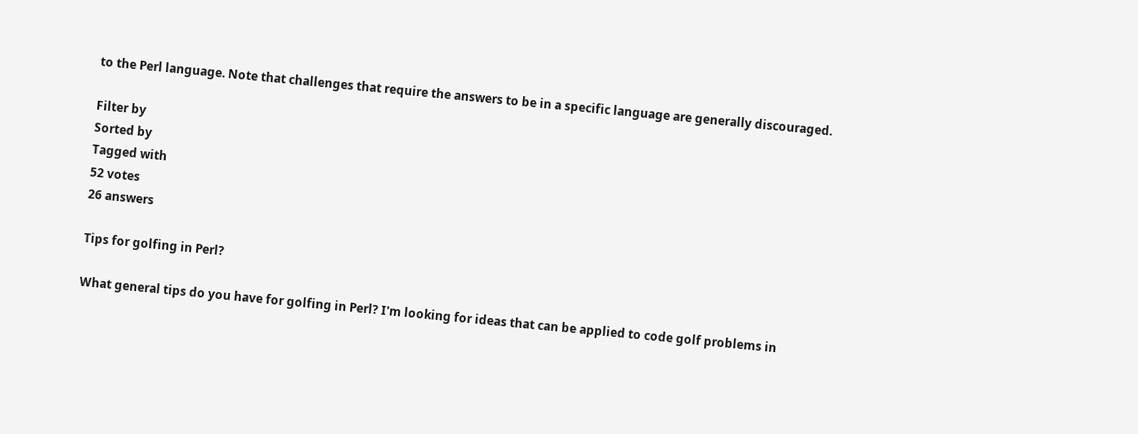to the Perl language. Note that challenges that require the answers to be in a specific language are generally discouraged.

Filter by
Sorted by
Tagged with
52 votes
26 answers

Tips for golfing in Perl?

What general tips do you have for golfing in Perl? I'm looking for ideas that can be applied to code golf problems in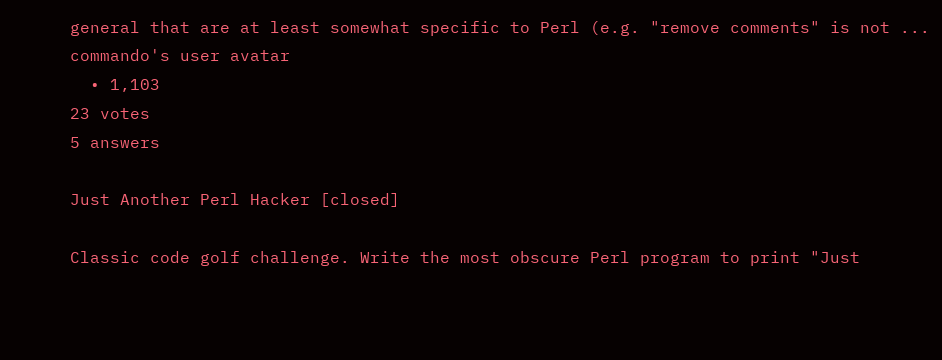general that are at least somewhat specific to Perl (e.g. "remove comments" is not ...
commando's user avatar
  • 1,103
23 votes
5 answers

Just Another Perl Hacker [closed]

Classic code golf challenge. Write the most obscure Perl program to print "Just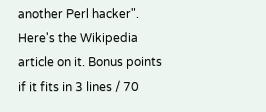another Perl hacker". Here's the Wikipedia article on it. Bonus points if it fits in 3 lines / 70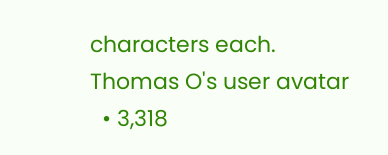characters each.
Thomas O's user avatar
  • 3,318